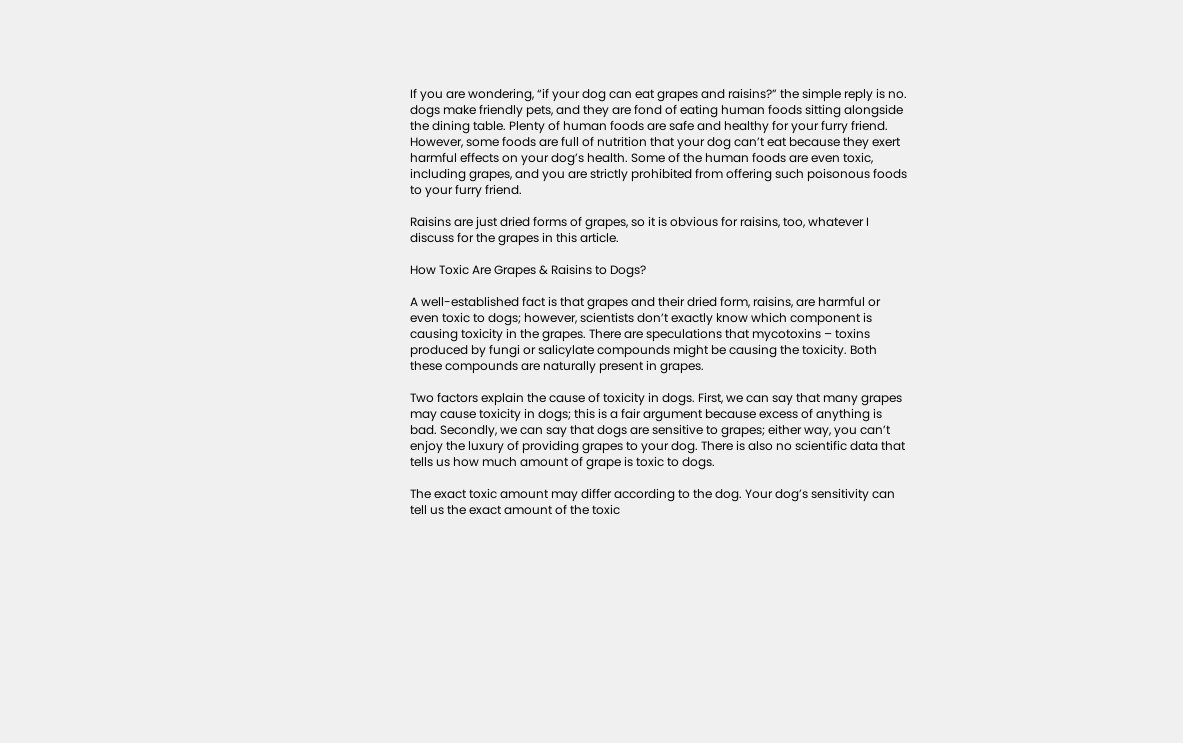If you are wondering, “if your dog can eat grapes and raisins?” the simple reply is no. dogs make friendly pets, and they are fond of eating human foods sitting alongside the dining table. Plenty of human foods are safe and healthy for your furry friend. However, some foods are full of nutrition that your dog can’t eat because they exert harmful effects on your dog’s health. Some of the human foods are even toxic, including grapes, and you are strictly prohibited from offering such poisonous foods to your furry friend.

Raisins are just dried forms of grapes, so it is obvious for raisins, too, whatever I discuss for the grapes in this article.

How Toxic Are Grapes & Raisins to Dogs?

A well-established fact is that grapes and their dried form, raisins, are harmful or even toxic to dogs; however, scientists don’t exactly know which component is causing toxicity in the grapes. There are speculations that mycotoxins – toxins produced by fungi or salicylate compounds might be causing the toxicity. Both these compounds are naturally present in grapes.

Two factors explain the cause of toxicity in dogs. First, we can say that many grapes may cause toxicity in dogs; this is a fair argument because excess of anything is bad. Secondly, we can say that dogs are sensitive to grapes; either way, you can’t enjoy the luxury of providing grapes to your dog. There is also no scientific data that tells us how much amount of grape is toxic to dogs.

The exact toxic amount may differ according to the dog. Your dog’s sensitivity can tell us the exact amount of the toxic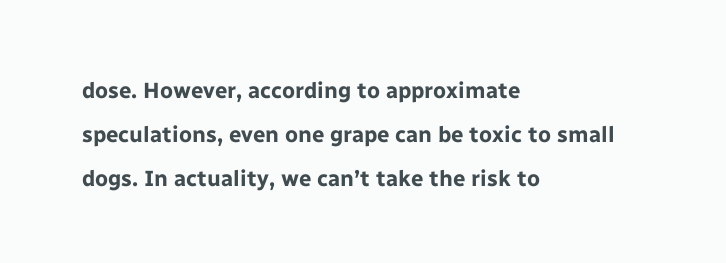dose. However, according to approximate speculations, even one grape can be toxic to small dogs. In actuality, we can’t take the risk to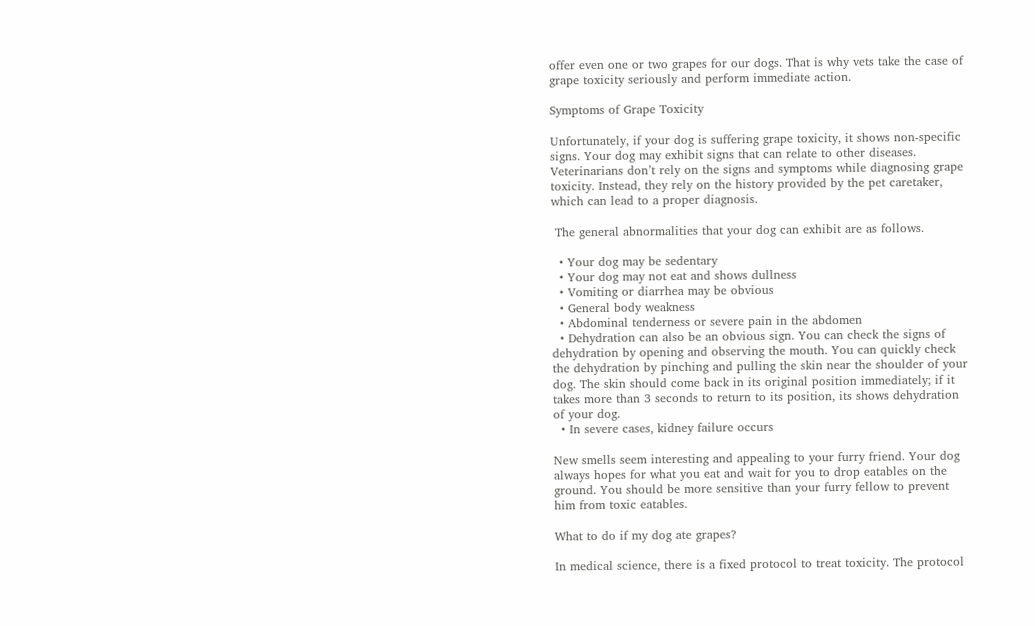offer even one or two grapes for our dogs. That is why vets take the case of grape toxicity seriously and perform immediate action.

Symptoms of Grape Toxicity

Unfortunately, if your dog is suffering grape toxicity, it shows non-specific signs. Your dog may exhibit signs that can relate to other diseases. Veterinarians don’t rely on the signs and symptoms while diagnosing grape toxicity. Instead, they rely on the history provided by the pet caretaker, which can lead to a proper diagnosis.

 The general abnormalities that your dog can exhibit are as follows.

  • Your dog may be sedentary
  • Your dog may not eat and shows dullness
  • Vomiting or diarrhea may be obvious
  • General body weakness
  • Abdominal tenderness or severe pain in the abdomen
  • Dehydration can also be an obvious sign. You can check the signs of dehydration by opening and observing the mouth. You can quickly check the dehydration by pinching and pulling the skin near the shoulder of your dog. The skin should come back in its original position immediately; if it takes more than 3 seconds to return to its position, its shows dehydration of your dog.
  • In severe cases, kidney failure occurs

New smells seem interesting and appealing to your furry friend. Your dog always hopes for what you eat and wait for you to drop eatables on the ground. You should be more sensitive than your furry fellow to prevent him from toxic eatables.

What to do if my dog ate grapes?

In medical science, there is a fixed protocol to treat toxicity. The protocol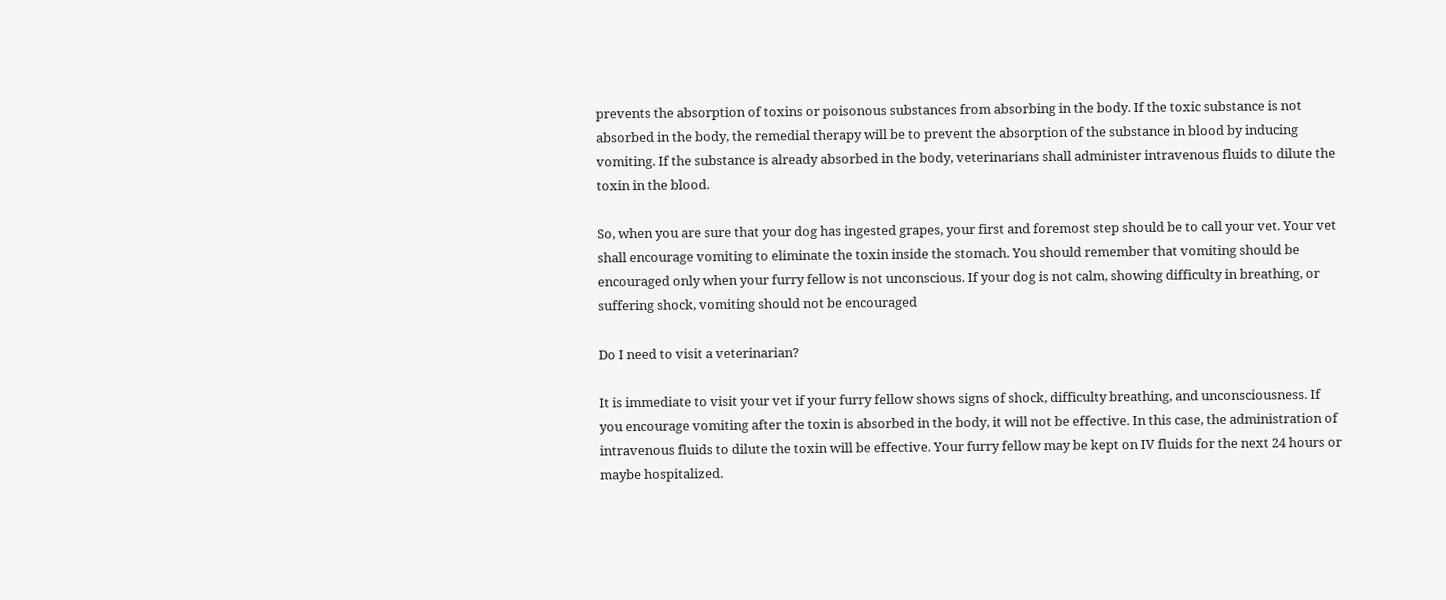prevents the absorption of toxins or poisonous substances from absorbing in the body. If the toxic substance is not absorbed in the body, the remedial therapy will be to prevent the absorption of the substance in blood by inducing vomiting. If the substance is already absorbed in the body, veterinarians shall administer intravenous fluids to dilute the toxin in the blood.

So, when you are sure that your dog has ingested grapes, your first and foremost step should be to call your vet. Your vet shall encourage vomiting to eliminate the toxin inside the stomach. You should remember that vomiting should be encouraged only when your furry fellow is not unconscious. If your dog is not calm, showing difficulty in breathing, or suffering shock, vomiting should not be encouraged

Do I need to visit a veterinarian?

It is immediate to visit your vet if your furry fellow shows signs of shock, difficulty breathing, and unconsciousness. If you encourage vomiting after the toxin is absorbed in the body, it will not be effective. In this case, the administration of intravenous fluids to dilute the toxin will be effective. Your furry fellow may be kept on IV fluids for the next 24 hours or maybe hospitalized.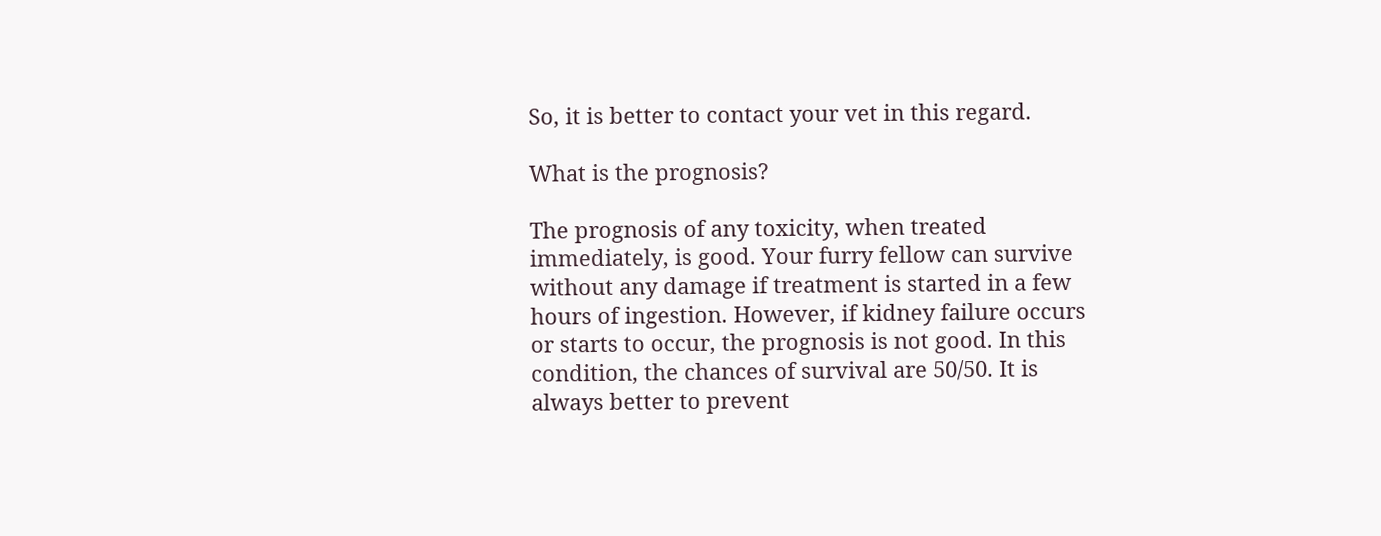So, it is better to contact your vet in this regard.

What is the prognosis?

The prognosis of any toxicity, when treated immediately, is good. Your furry fellow can survive without any damage if treatment is started in a few hours of ingestion. However, if kidney failure occurs or starts to occur, the prognosis is not good. In this condition, the chances of survival are 50/50. It is always better to prevent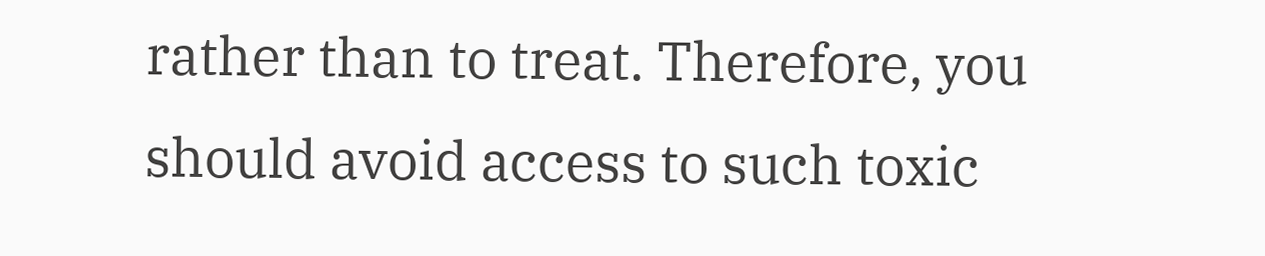rather than to treat. Therefore, you should avoid access to such toxic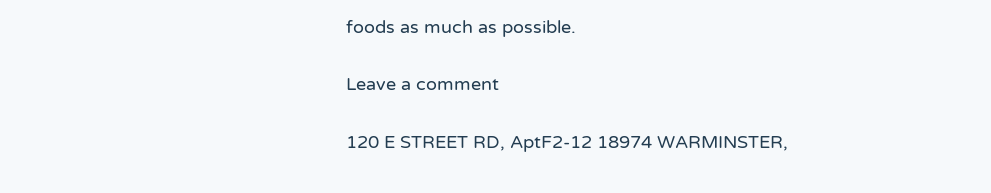foods as much as possible.

Leave a comment

120 E STREET RD, AptF2-12 18974 WARMINSTER,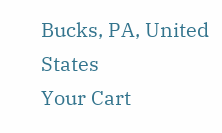Bucks, PA, United States
Your Cart